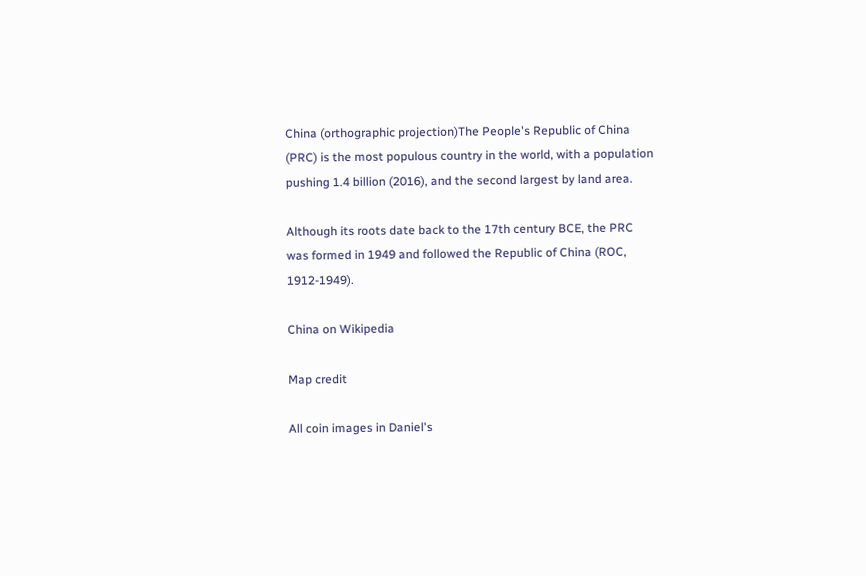China (orthographic projection)The People's Republic of China (PRC) is the most populous country in the world, with a population pushing 1.4 billion (2016), and the second largest by land area.

Although its roots date back to the 17th century BCE, the PRC was formed in 1949 and followed the Republic of China (ROC, 1912-1949).

China on Wikipedia

Map credit

All coin images in Daniel's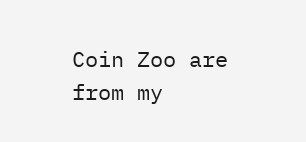Coin Zoo are from my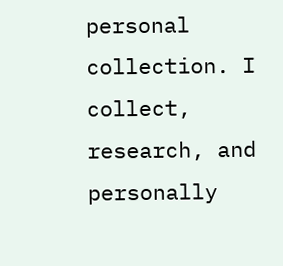personal collection. I collect, research, and personally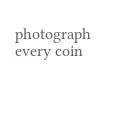photograph every coin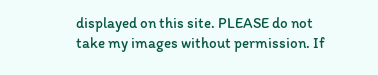displayed on this site. PLEASE do not take my images without permission. If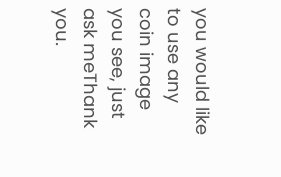you would like to use any coin image you see, just ask meThank you.